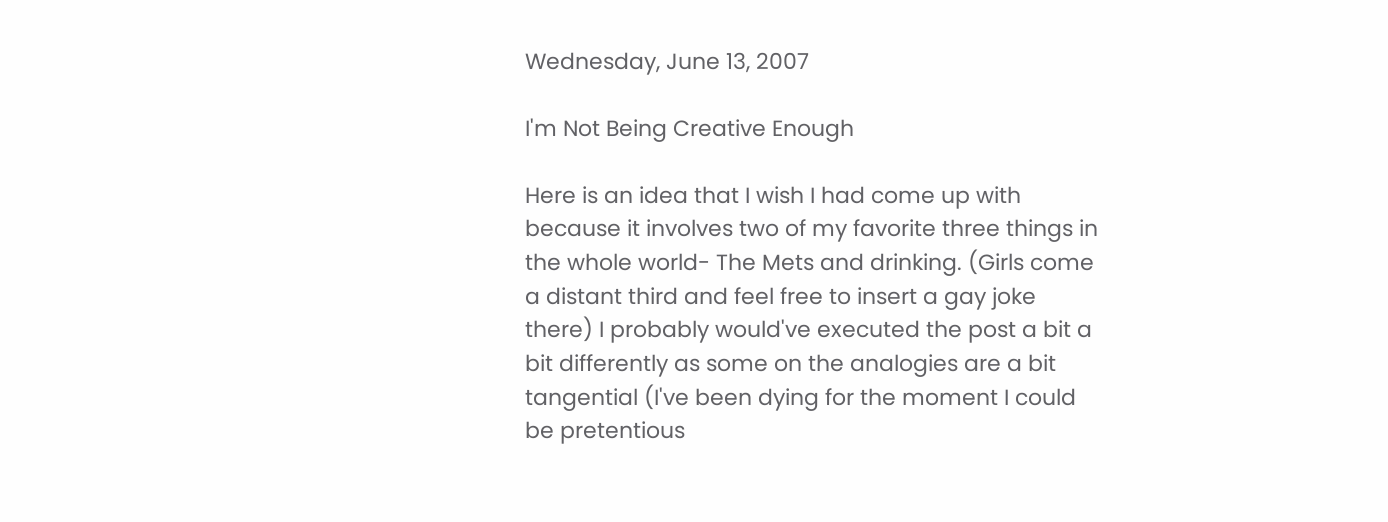Wednesday, June 13, 2007

I'm Not Being Creative Enough

Here is an idea that I wish I had come up with because it involves two of my favorite three things in the whole world- The Mets and drinking. (Girls come a distant third and feel free to insert a gay joke there) I probably would've executed the post a bit a bit differently as some on the analogies are a bit tangential (I've been dying for the moment I could be pretentious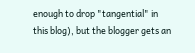enough to drop "tangential" in this blog), but the blogger gets an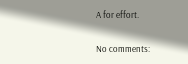A for effort.

No comments: